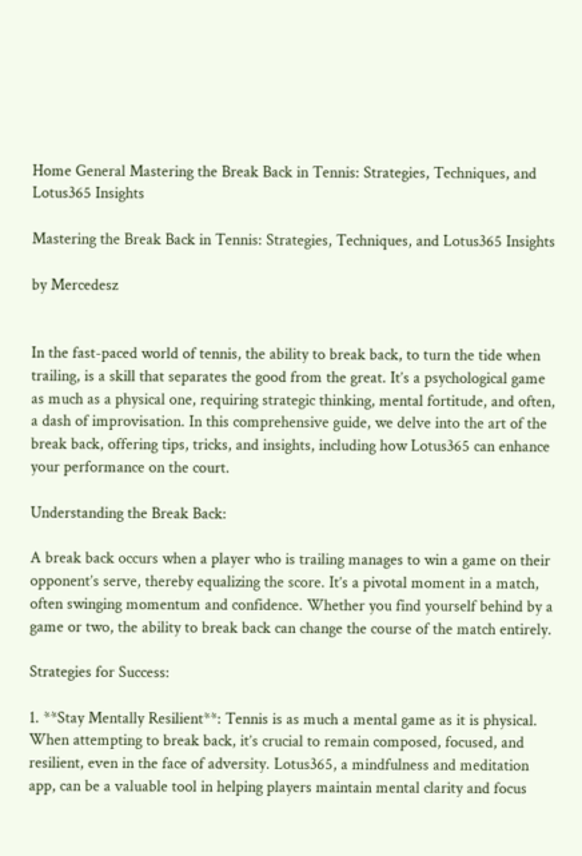Home General Mastering the Break Back in Tennis: Strategies, Techniques, and Lotus365 Insights

Mastering the Break Back in Tennis: Strategies, Techniques, and Lotus365 Insights

by Mercedesz


In the fast-paced world of tennis, the ability to break back, to turn the tide when trailing, is a skill that separates the good from the great. It’s a psychological game as much as a physical one, requiring strategic thinking, mental fortitude, and often, a dash of improvisation. In this comprehensive guide, we delve into the art of the break back, offering tips, tricks, and insights, including how Lotus365 can enhance your performance on the court.

Understanding the Break Back:

A break back occurs when a player who is trailing manages to win a game on their opponent’s serve, thereby equalizing the score. It’s a pivotal moment in a match, often swinging momentum and confidence. Whether you find yourself behind by a game or two, the ability to break back can change the course of the match entirely.

Strategies for Success:

1. **Stay Mentally Resilient**: Tennis is as much a mental game as it is physical. When attempting to break back, it’s crucial to remain composed, focused, and resilient, even in the face of adversity. Lotus365, a mindfulness and meditation app, can be a valuable tool in helping players maintain mental clarity and focus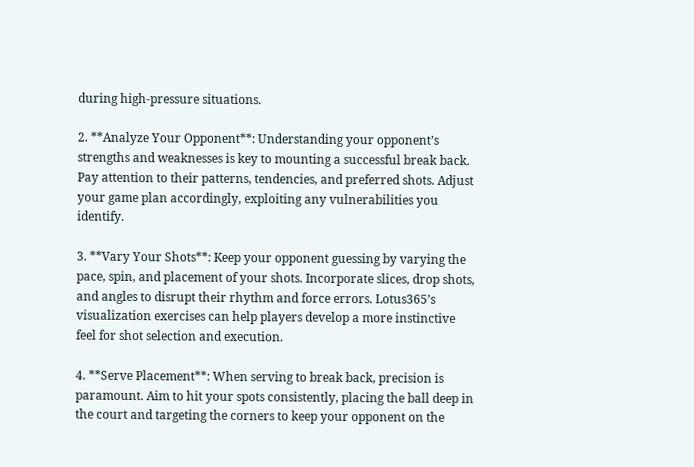during high-pressure situations.

2. **Analyze Your Opponent**: Understanding your opponent’s strengths and weaknesses is key to mounting a successful break back. Pay attention to their patterns, tendencies, and preferred shots. Adjust your game plan accordingly, exploiting any vulnerabilities you identify.

3. **Vary Your Shots**: Keep your opponent guessing by varying the pace, spin, and placement of your shots. Incorporate slices, drop shots, and angles to disrupt their rhythm and force errors. Lotus365’s visualization exercises can help players develop a more instinctive feel for shot selection and execution.

4. **Serve Placement**: When serving to break back, precision is paramount. Aim to hit your spots consistently, placing the ball deep in the court and targeting the corners to keep your opponent on the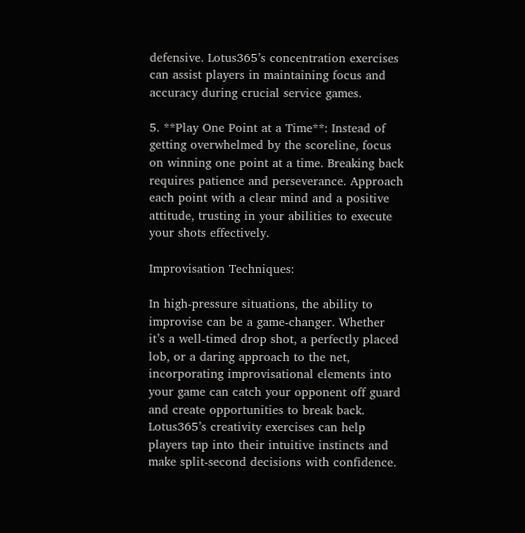defensive. Lotus365’s concentration exercises can assist players in maintaining focus and accuracy during crucial service games.

5. **Play One Point at a Time**: Instead of getting overwhelmed by the scoreline, focus on winning one point at a time. Breaking back requires patience and perseverance. Approach each point with a clear mind and a positive attitude, trusting in your abilities to execute your shots effectively.

Improvisation Techniques:

In high-pressure situations, the ability to improvise can be a game-changer. Whether it’s a well-timed drop shot, a perfectly placed lob, or a daring approach to the net, incorporating improvisational elements into your game can catch your opponent off guard and create opportunities to break back. Lotus365’s creativity exercises can help players tap into their intuitive instincts and make split-second decisions with confidence.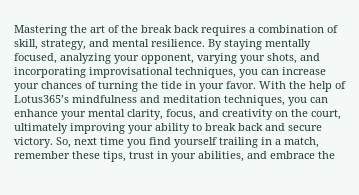Mastering the art of the break back requires a combination of skill, strategy, and mental resilience. By staying mentally focused, analyzing your opponent, varying your shots, and incorporating improvisational techniques, you can increase your chances of turning the tide in your favor. With the help of Lotus365’s mindfulness and meditation techniques, you can enhance your mental clarity, focus, and creativity on the court, ultimately improving your ability to break back and secure victory. So, next time you find yourself trailing in a match, remember these tips, trust in your abilities, and embrace the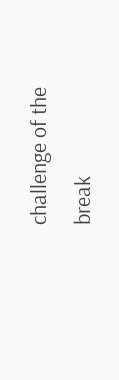challenge of the break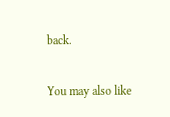back.

You may also like